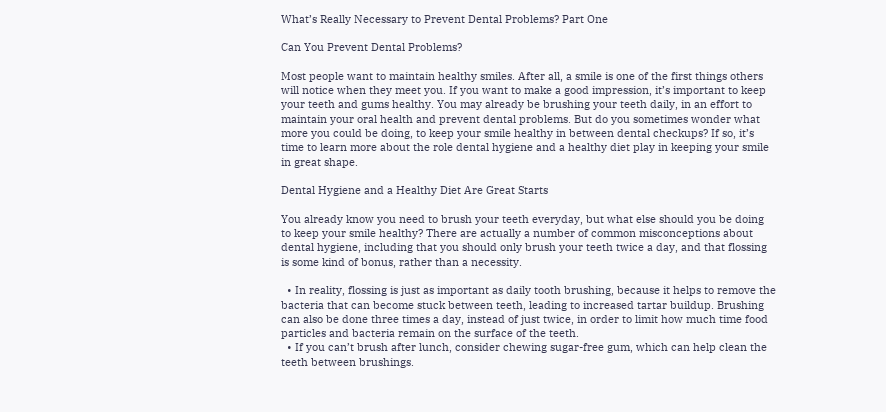What’s Really Necessary to Prevent Dental Problems? Part One

Can You Prevent Dental Problems?

Most people want to maintain healthy smiles. After all, a smile is one of the first things others will notice when they meet you. If you want to make a good impression, it’s important to keep your teeth and gums healthy. You may already be brushing your teeth daily, in an effort to maintain your oral health and prevent dental problems. But do you sometimes wonder what more you could be doing, to keep your smile healthy in between dental checkups? If so, it’s time to learn more about the role dental hygiene and a healthy diet play in keeping your smile in great shape.

Dental Hygiene and a Healthy Diet Are Great Starts

You already know you need to brush your teeth everyday, but what else should you be doing to keep your smile healthy? There are actually a number of common misconceptions about dental hygiene, including that you should only brush your teeth twice a day, and that flossing is some kind of bonus, rather than a necessity.

  • In reality, flossing is just as important as daily tooth brushing, because it helps to remove the bacteria that can become stuck between teeth, leading to increased tartar buildup. Brushing can also be done three times a day, instead of just twice, in order to limit how much time food particles and bacteria remain on the surface of the teeth.
  • If you can’t brush after lunch, consider chewing sugar-free gum, which can help clean the teeth between brushings.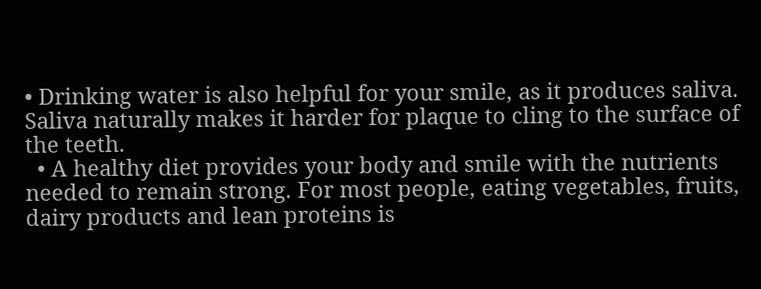• Drinking water is also helpful for your smile, as it produces saliva. Saliva naturally makes it harder for plaque to cling to the surface of the teeth.
  • A healthy diet provides your body and smile with the nutrients needed to remain strong. For most people, eating vegetables, fruits, dairy products and lean proteins is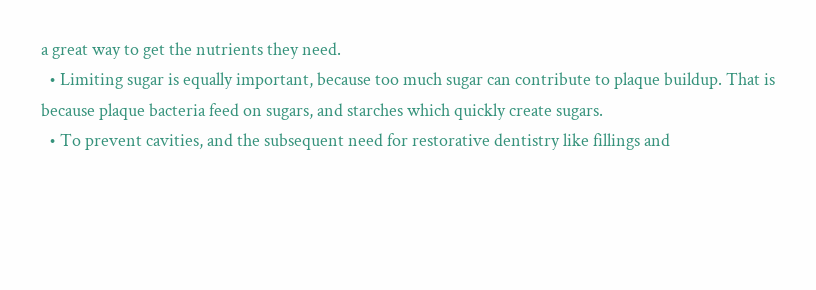a great way to get the nutrients they need.
  • Limiting sugar is equally important, because too much sugar can contribute to plaque buildup. That is because plaque bacteria feed on sugars, and starches which quickly create sugars.
  • To prevent cavities, and the subsequent need for restorative dentistry like fillings and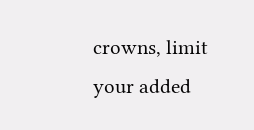crowns, limit your added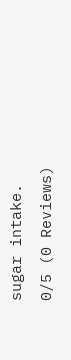sugar intake.
0/5 (0 Reviews)